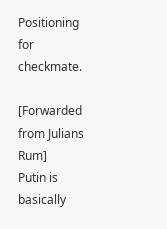Positioning for checkmate.

[Forwarded from Julians Rum]
Putin is basically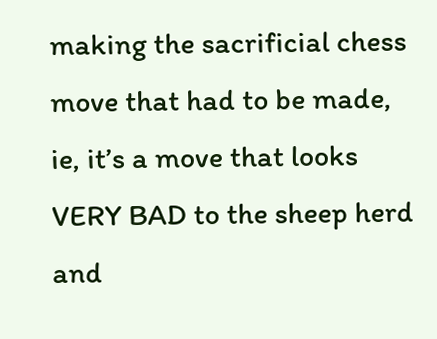making the sacrificial chess move that had to be made, ie, it’s a move that looks VERY BAD to the sheep herd and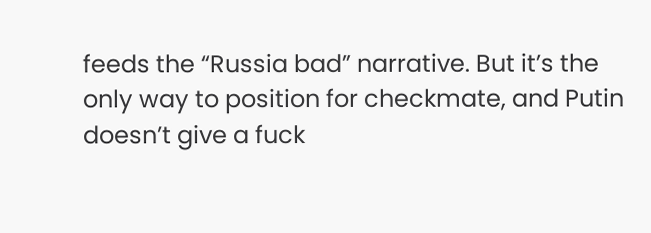feeds the “Russia bad” narrative. But it’s the only way to position for checkmate, and Putin doesn’t give a fuck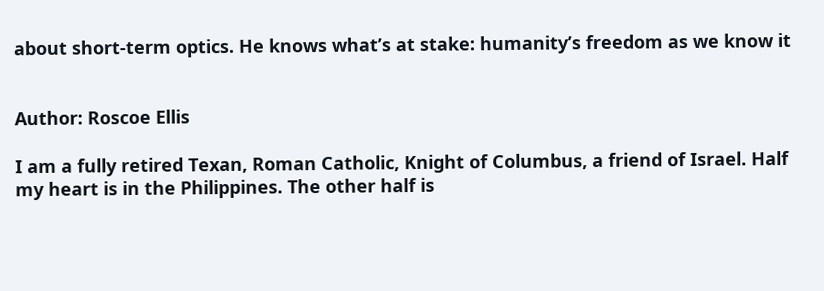about short-term optics. He knows what’s at stake: humanity’s freedom as we know it


Author: Roscoe Ellis

I am a fully retired Texan, Roman Catholic, Knight of Columbus, a friend of Israel. Half my heart is in the Philippines. The other half is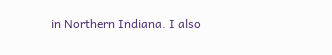in Northern Indiana. I also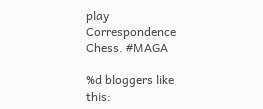play Correspondence Chess. #MAGA

%d bloggers like this: